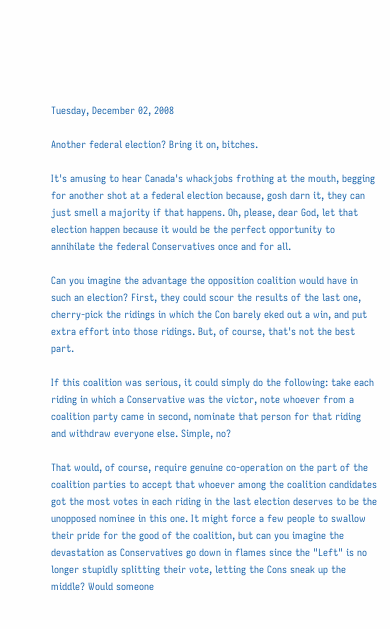Tuesday, December 02, 2008

Another federal election? Bring it on, bitches.

It's amusing to hear Canada's whackjobs frothing at the mouth, begging for another shot at a federal election because, gosh darn it, they can just smell a majority if that happens. Oh, please, dear God, let that election happen because it would be the perfect opportunity to annihilate the federal Conservatives once and for all.

Can you imagine the advantage the opposition coalition would have in such an election? First, they could scour the results of the last one, cherry-pick the ridings in which the Con barely eked out a win, and put extra effort into those ridings. But, of course, that's not the best part.

If this coalition was serious, it could simply do the following: take each riding in which a Conservative was the victor, note whoever from a coalition party came in second, nominate that person for that riding and withdraw everyone else. Simple, no?

That would, of course, require genuine co-operation on the part of the coalition parties to accept that whoever among the coalition candidates got the most votes in each riding in the last election deserves to be the unopposed nominee in this one. It might force a few people to swallow their pride for the good of the coalition, but can you imagine the devastation as Conservatives go down in flames since the "Left" is no longer stupidly splitting their vote, letting the Cons sneak up the middle? Would someone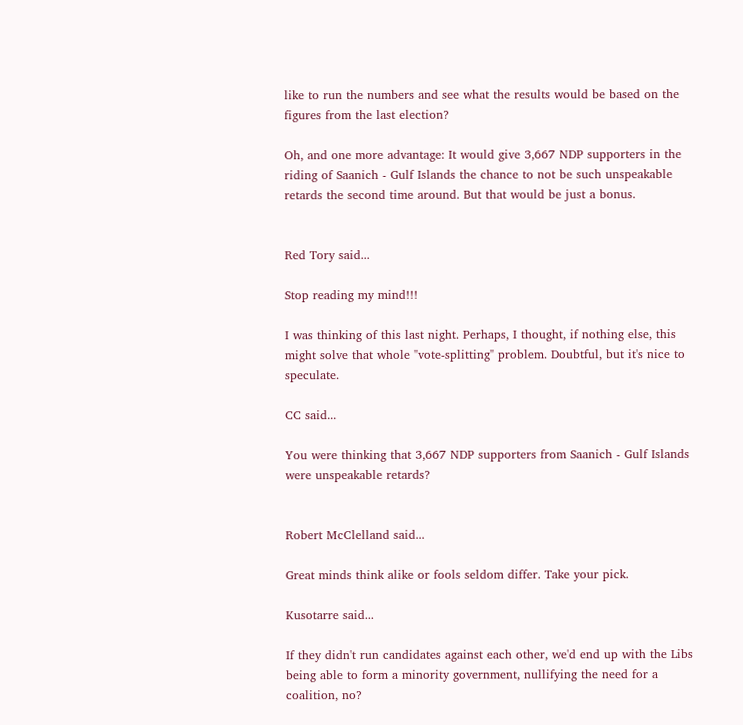like to run the numbers and see what the results would be based on the figures from the last election?

Oh, and one more advantage: It would give 3,667 NDP supporters in the riding of Saanich - Gulf Islands the chance to not be such unspeakable retards the second time around. But that would be just a bonus.


Red Tory said...

Stop reading my mind!!!

I was thinking of this last night. Perhaps, I thought, if nothing else, this might solve that whole "vote-splitting" problem. Doubtful, but it's nice to speculate.

CC said...

You were thinking that 3,667 NDP supporters from Saanich - Gulf Islands were unspeakable retards?


Robert McClelland said...

Great minds think alike or fools seldom differ. Take your pick.

Kusotarre said...

If they didn't run candidates against each other, we'd end up with the Libs being able to form a minority government, nullifying the need for a coalition, no?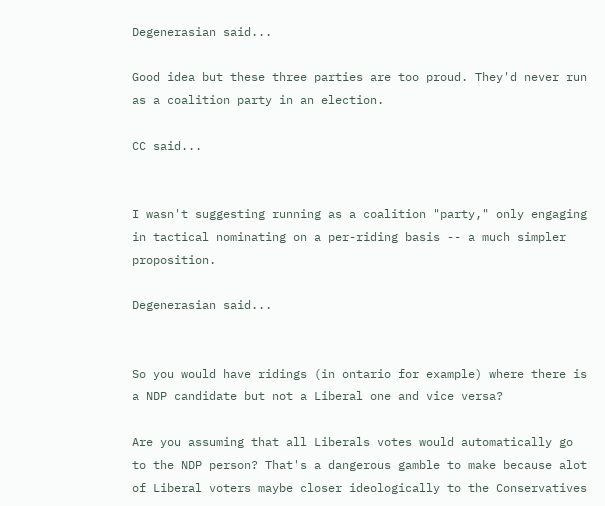Degenerasian said...

Good idea but these three parties are too proud. They'd never run as a coalition party in an election.

CC said...


I wasn't suggesting running as a coalition "party," only engaging in tactical nominating on a per-riding basis -- a much simpler proposition.

Degenerasian said...


So you would have ridings (in ontario for example) where there is a NDP candidate but not a Liberal one and vice versa?

Are you assuming that all Liberals votes would automatically go to the NDP person? That's a dangerous gamble to make because alot of Liberal voters maybe closer ideologically to the Conservatives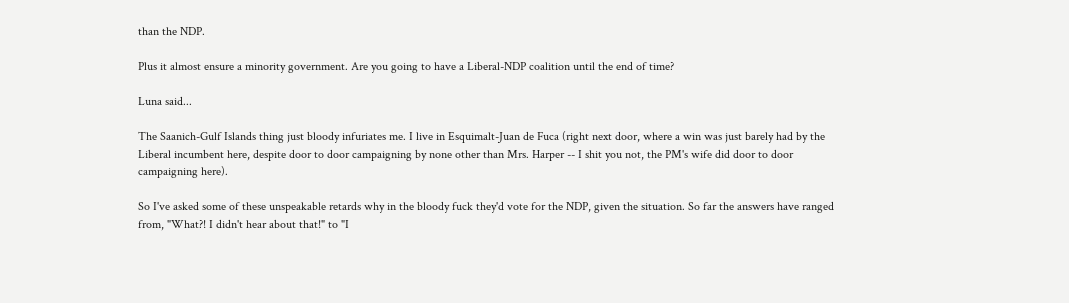than the NDP.

Plus it almost ensure a minority government. Are you going to have a Liberal-NDP coalition until the end of time?

Luna said...

The Saanich-Gulf Islands thing just bloody infuriates me. I live in Esquimalt-Juan de Fuca (right next door, where a win was just barely had by the Liberal incumbent here, despite door to door campaigning by none other than Mrs. Harper -- I shit you not, the PM's wife did door to door campaigning here).

So I've asked some of these unspeakable retards why in the bloody fuck they'd vote for the NDP, given the situation. So far the answers have ranged from, "What?! I didn't hear about that!" to "I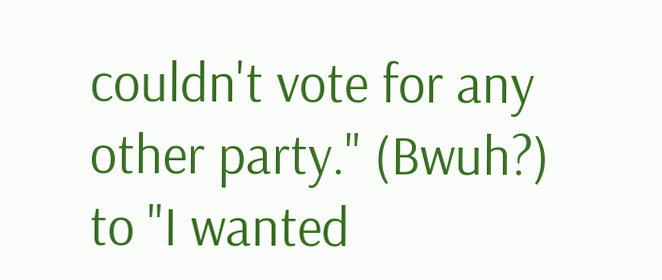couldn't vote for any other party." (Bwuh?) to "I wanted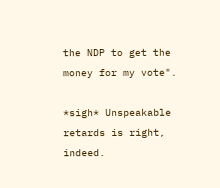the NDP to get the money for my vote".

*sigh* Unspeakable retards is right, indeed.